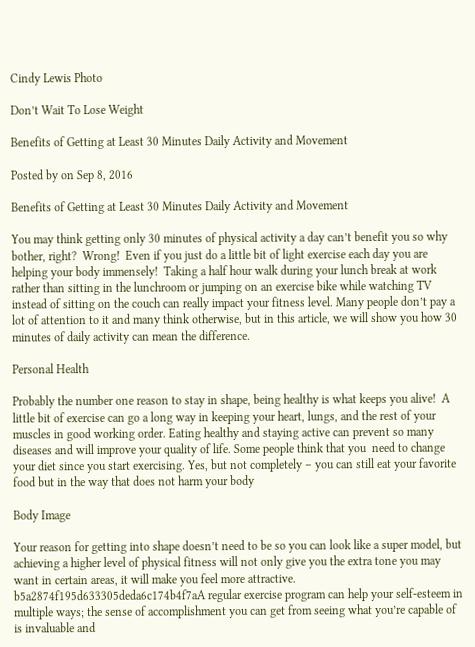Cindy Lewis Photo

Don’t Wait To Lose Weight

Benefits of Getting at Least 30 Minutes Daily Activity and Movement

Posted by on Sep 8, 2016

Benefits of Getting at Least 30 Minutes Daily Activity and Movement

You may think getting only 30 minutes of physical activity a day can’t benefit you so why bother, right?  Wrong!  Even if you just do a little bit of light exercise each day you are helping your body immensely!  Taking a half hour walk during your lunch break at work rather than sitting in the lunchroom or jumping on an exercise bike while watching TV instead of sitting on the couch can really impact your fitness level. Many people don’t pay a lot of attention to it and many think otherwise, but in this article, we will show you how 30 minutes of daily activity can mean the difference.

Personal Health

Probably the number one reason to stay in shape, being healthy is what keeps you alive!  A little bit of exercise can go a long way in keeping your heart, lungs, and the rest of your muscles in good working order. Eating healthy and staying active can prevent so many diseases and will improve your quality of life. Some people think that you  need to change your diet since you start exercising. Yes, but not completely – you can still eat your favorite food but in the way that does not harm your body

Body Image

Your reason for getting into shape doesn’t need to be so you can look like a super model, but achieving a higher level of physical fitness will not only give you the extra tone you may want in certain areas, it will make you feel more attractive.  b5a2874f195d633305deda6c174b4f7aA regular exercise program can help your self-esteem in multiple ways; the sense of accomplishment you can get from seeing what you’re capable of is invaluable and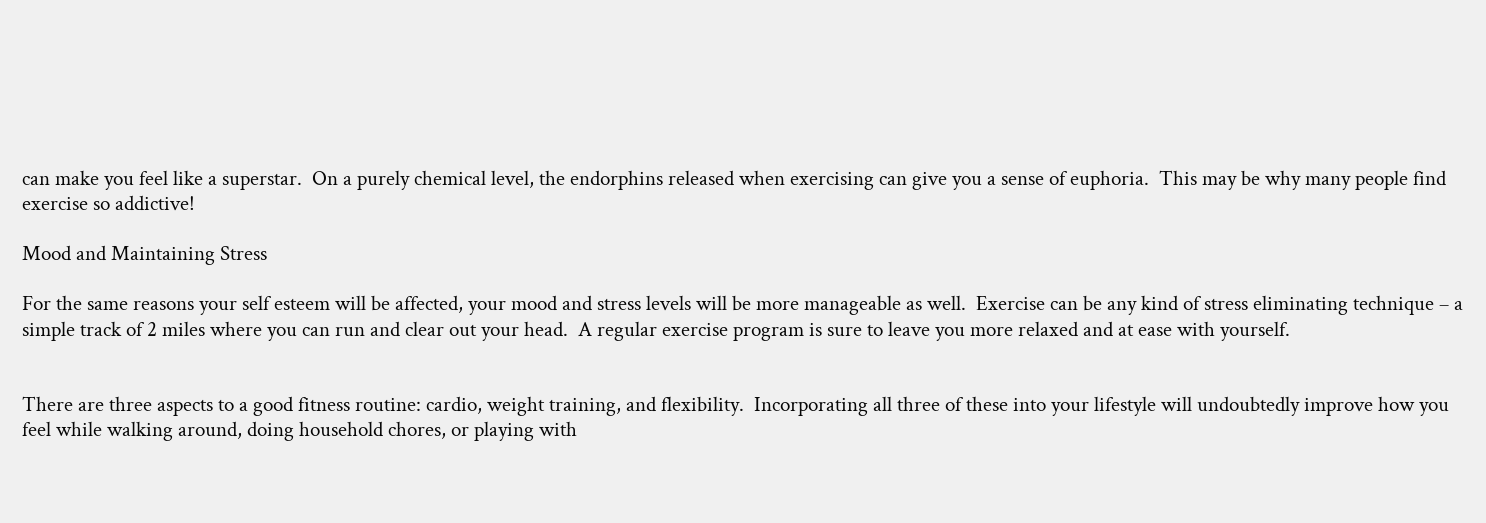can make you feel like a superstar.  On a purely chemical level, the endorphins released when exercising can give you a sense of euphoria.  This may be why many people find exercise so addictive!

Mood and Maintaining Stress

For the same reasons your self esteem will be affected, your mood and stress levels will be more manageable as well.  Exercise can be any kind of stress eliminating technique – a simple track of 2 miles where you can run and clear out your head.  A regular exercise program is sure to leave you more relaxed and at ease with yourself.


There are three aspects to a good fitness routine: cardio, weight training, and flexibility.  Incorporating all three of these into your lifestyle will undoubtedly improve how you feel while walking around, doing household chores, or playing with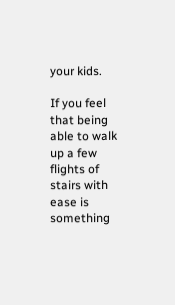your kids.

If you feel that being able to walk up a few flights of stairs with ease is something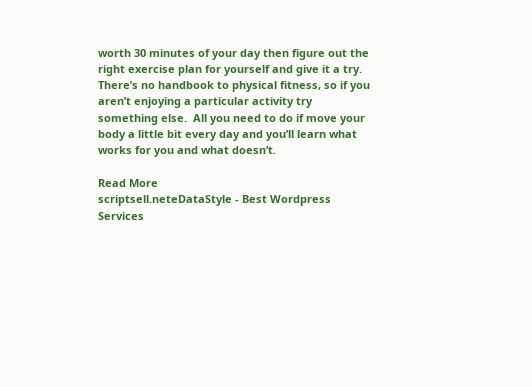worth 30 minutes of your day then figure out the right exercise plan for yourself and give it a try.  There’s no handbook to physical fitness, so if you aren’t enjoying a particular activity try something else.  All you need to do if move your body a little bit every day and you’ll learn what works for you and what doesn’t.

Read More
scriptsell.neteDataStyle - Best Wordpress Services